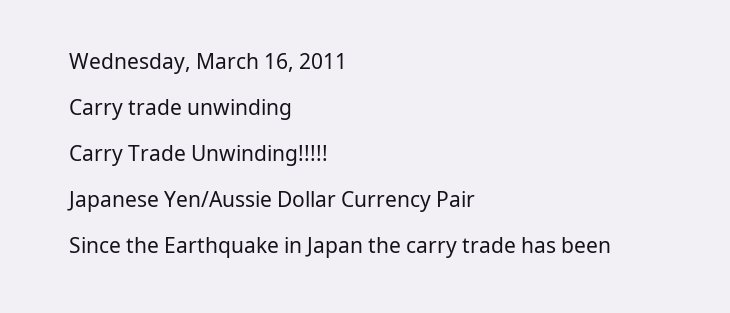Wednesday, March 16, 2011

Carry trade unwinding

Carry Trade Unwinding!!!!!

Japanese Yen/Aussie Dollar Currency Pair

Since the Earthquake in Japan the carry trade has been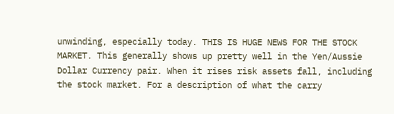unwinding, especially today. THIS IS HUGE NEWS FOR THE STOCK MARKET. This generally shows up pretty well in the Yen/Aussie Dollar Currency pair. When it rises risk assets fall, including the stock market. For a description of what the carry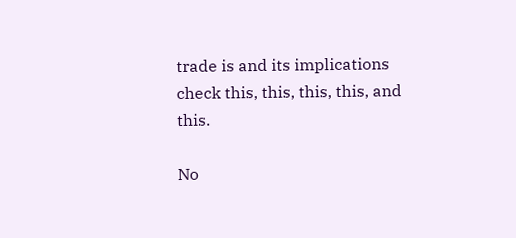trade is and its implications check this, this, this, this, and this.

No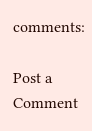comments:

Post a Comment